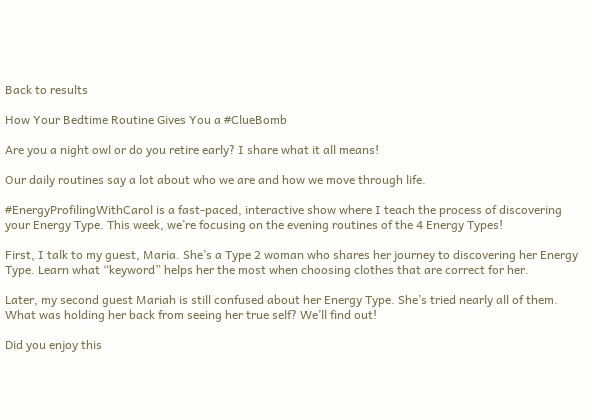Back to results

How Your Bedtime Routine Gives You a #ClueBomb

Are you a night owl or do you retire early? I share what it all means!

Our daily routines say a lot about who we are and how we move through life.

#EnergyProfilingWithCarol is a fast-paced, interactive show where I teach the process of discovering your Energy Type. This week, we’re focusing on the evening routines of the 4 Energy Types!

First, I talk to my guest, Maria. She’s a Type 2 woman who shares her journey to discovering her Energy Type. Learn what “keyword” helps her the most when choosing clothes that are correct for her.

Later, my second guest Mariah is still confused about her Energy Type. She’s tried nearly all of them. What was holding her back from seeing her true self? We’ll find out!

Did you enjoy this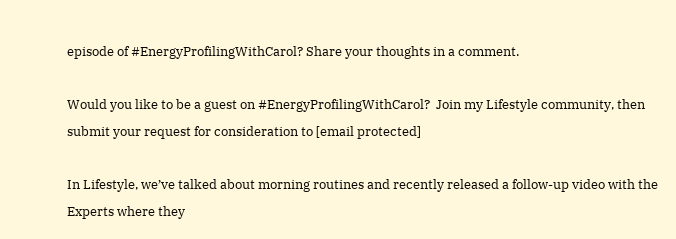episode of #EnergyProfilingWithCarol? Share your thoughts in a comment.

Would you like to be a guest on #EnergyProfilingWithCarol?  Join my Lifestyle community, then submit your request for consideration to [email protected]

In Lifestyle, we’ve talked about morning routines and recently released a follow-up video with the Experts where they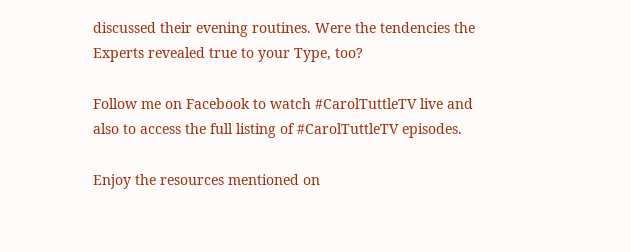discussed their evening routines. Were the tendencies the Experts revealed true to your Type, too?

Follow me on Facebook to watch #CarolTuttleTV live and also to access the full listing of #CarolTuttleTV episodes.

Enjoy the resources mentioned on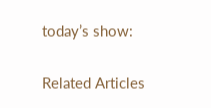today’s show:

Related Articles